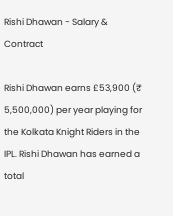Rishi Dhawan - Salary & Contract

Rishi Dhawan earns £53,900 (₹ 5,500,000) per year playing for the Kolkata Knight Riders in the IPL. Rishi Dhawan has earned a total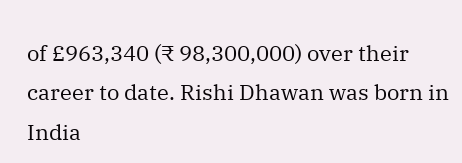of £963,340 (₹ 98,300,000) over their career to date. Rishi Dhawan was born in India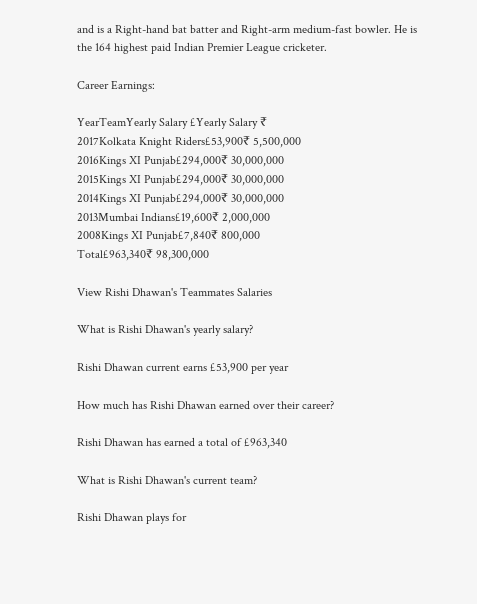and is a Right-hand bat batter and Right-arm medium-fast bowler. He is the 164 highest paid Indian Premier League cricketer.

Career Earnings:

YearTeamYearly Salary £Yearly Salary ₹
2017Kolkata Knight Riders£53,900₹ 5,500,000
2016Kings XI Punjab£294,000₹ 30,000,000
2015Kings XI Punjab£294,000₹ 30,000,000
2014Kings XI Punjab£294,000₹ 30,000,000
2013Mumbai Indians£19,600₹ 2,000,000
2008Kings XI Punjab£7,840₹ 800,000
Total£963,340₹ 98,300,000

View Rishi Dhawan's Teammates Salaries

What is Rishi Dhawan's yearly salary?

Rishi Dhawan current earns £53,900 per year

How much has Rishi Dhawan earned over their career?

Rishi Dhawan has earned a total of £963,340

What is Rishi Dhawan's current team?

Rishi Dhawan plays for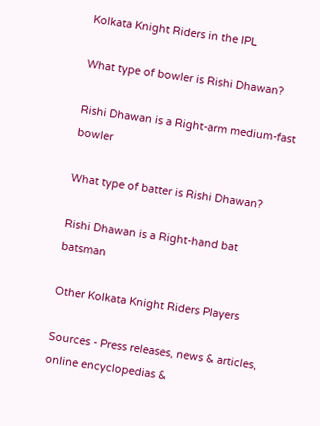Kolkata Knight Riders in the IPL

What type of bowler is Rishi Dhawan?

Rishi Dhawan is a Right-arm medium-fast bowler

What type of batter is Rishi Dhawan?

Rishi Dhawan is a Right-hand bat batsman

Other Kolkata Knight Riders Players

Sources - Press releases, news & articles, online encyclopedias &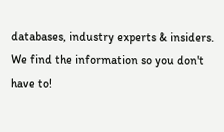databases, industry experts & insiders. We find the information so you don't have to!